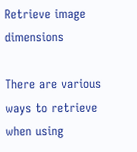Retrieve image dimensions

There are various ways to retrieve when using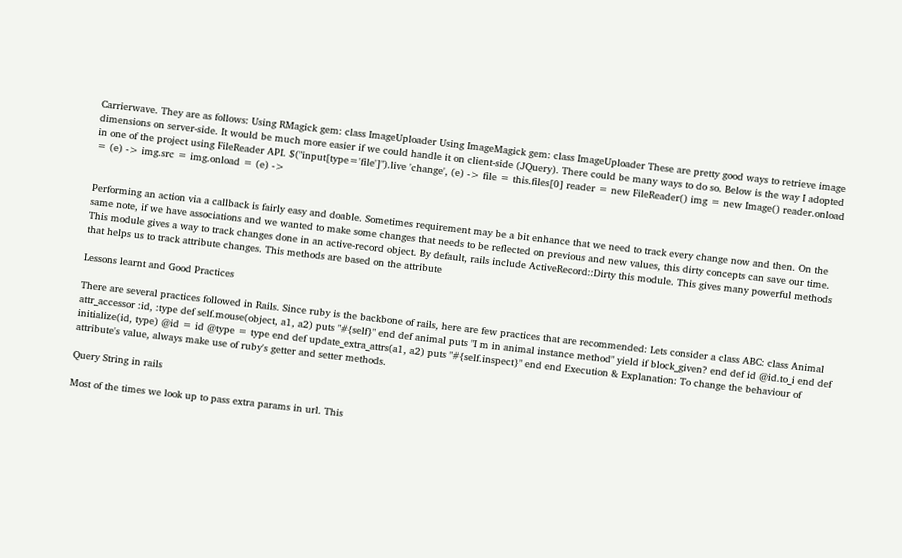Carrierwave. They are as follows: Using RMagick gem: class ImageUploader Using ImageMagick gem: class ImageUploader These are pretty good ways to retrieve image dimensions on server-side. It would be much more easier if we could handle it on client-side (JQuery). There could be many ways to do so. Below is the way I adopted in one of the project using FileReader API. $("input[type='file']").live 'change', (e) -> file = this.files[0] reader = new FileReader() img = new Image() reader.onload = (e) -> img.src = img.onload = (e) ->


Performing an action via a callback is fairly easy and doable. Sometimes requirement may be a bit enhance that we need to track every change now and then. On the same note, if we have associations and we wanted to make some changes that needs to be reflected on previous and new values, this dirty concepts can save our time. This module gives a way to track changes done in an active-record object. By default, rails include ActiveRecord::Dirty this module. This gives many powerful methods that helps us to track attribute changes. This methods are based on the attribute

Lessons learnt and Good Practices

There are several practices followed in Rails. Since ruby is the backbone of rails, here are few practices that are recommended: Lets consider a class ABC: class Animal attr_accessor :id, :type def self.mouse(object, a1, a2) puts "#{self}" end def animal puts "I m in animal instance method" yield if block_given? end def id @id.to_i end def initialize(id, type) @id = id @type = type end def update_extra_attrs(a1, a2) puts "#{self.inspect}" end end Execution & Explanation: To change the behaviour of attribute's value, always make use of ruby's getter and setter methods.

Query String in rails

Most of the times we look up to pass extra params in url. This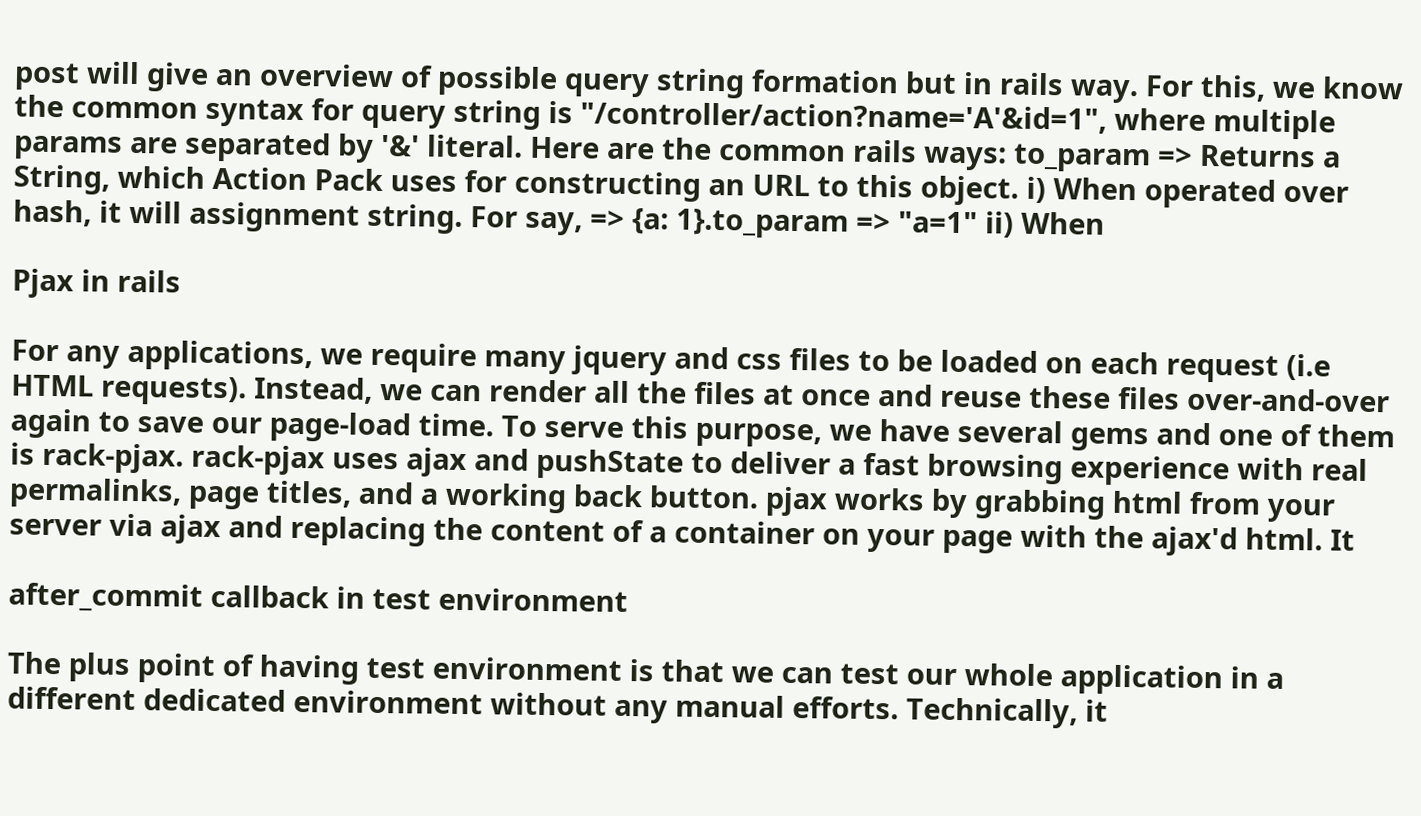post will give an overview of possible query string formation but in rails way. For this, we know the common syntax for query string is "/controller/action?name='A'&id=1", where multiple params are separated by '&' literal. Here are the common rails ways: to_param => Returns a String, which Action Pack uses for constructing an URL to this object. i) When operated over hash, it will assignment string. For say, => {a: 1}.to_param => "a=1" ii) When

Pjax in rails

For any applications, we require many jquery and css files to be loaded on each request (i.e HTML requests). Instead, we can render all the files at once and reuse these files over-and-over again to save our page-load time. To serve this purpose, we have several gems and one of them is rack-pjax. rack-pjax uses ajax and pushState to deliver a fast browsing experience with real permalinks, page titles, and a working back button. pjax works by grabbing html from your server via ajax and replacing the content of a container on your page with the ajax'd html. It

after_commit callback in test environment

The plus point of having test environment is that we can test our whole application in a different dedicated environment without any manual efforts. Technically, it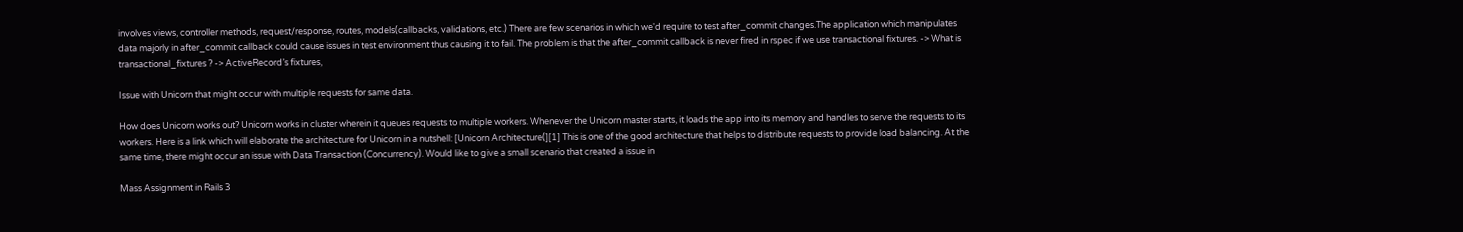involves views, controller methods, request/response, routes, models(callbacks, validations, etc.) There are few scenarios in which we'd require to test after_commit changes.The application which manipulates data majorly in after_commit callback could cause issues in test environment thus causing it to fail. The problem is that the after_commit callback is never fired in rspec if we use transactional fixtures. -> What is transactional_fixtures ? -> ActiveRecord’s fixtures,

Issue with Unicorn that might occur with multiple requests for same data.

How does Unicorn works out? Unicorn works in cluster wherein it queues requests to multiple workers. Whenever the Unicorn master starts, it loads the app into its memory and handles to serve the requests to its workers. Here is a link which will elaborate the architecture for Unicorn in a nutshell: [Unicorn Architecture(][1] This is one of the good architecture that helps to distribute requests to provide load balancing. At the same time, there might occur an issue with Data Transaction (Concurrency). Would like to give a small scenario that created a issue in

Mass Assignment in Rails 3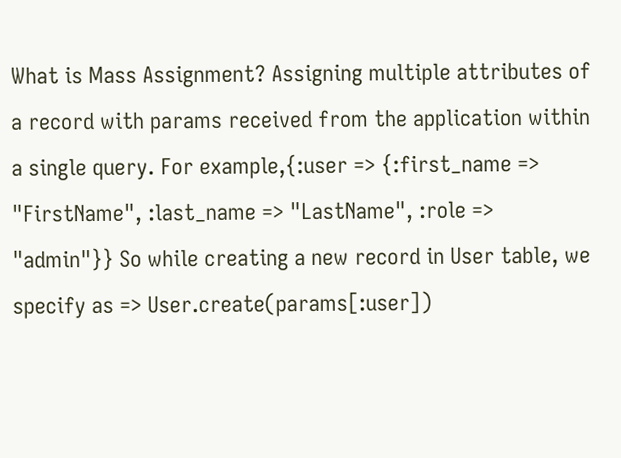What is Mass Assignment? Assigning multiple attributes of a record with params received from the application within a single query. For example,{:user => {:first_name => "FirstName", :last_name => "LastName", :role => "admin"}} So while creating a new record in User table, we specify as => User.create(params[:user])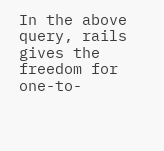In the above query, rails gives the freedom for one-to-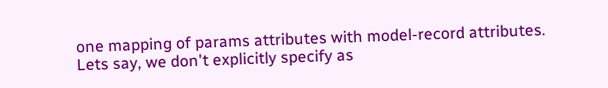one mapping of params attributes with model-record attributes. Lets say, we don't explicitly specify as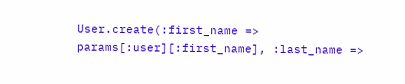User.create(:first_name => params[:user][:first_name], :last_name =>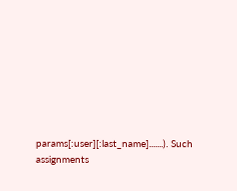params[:user][:last_name].......). Such assignments